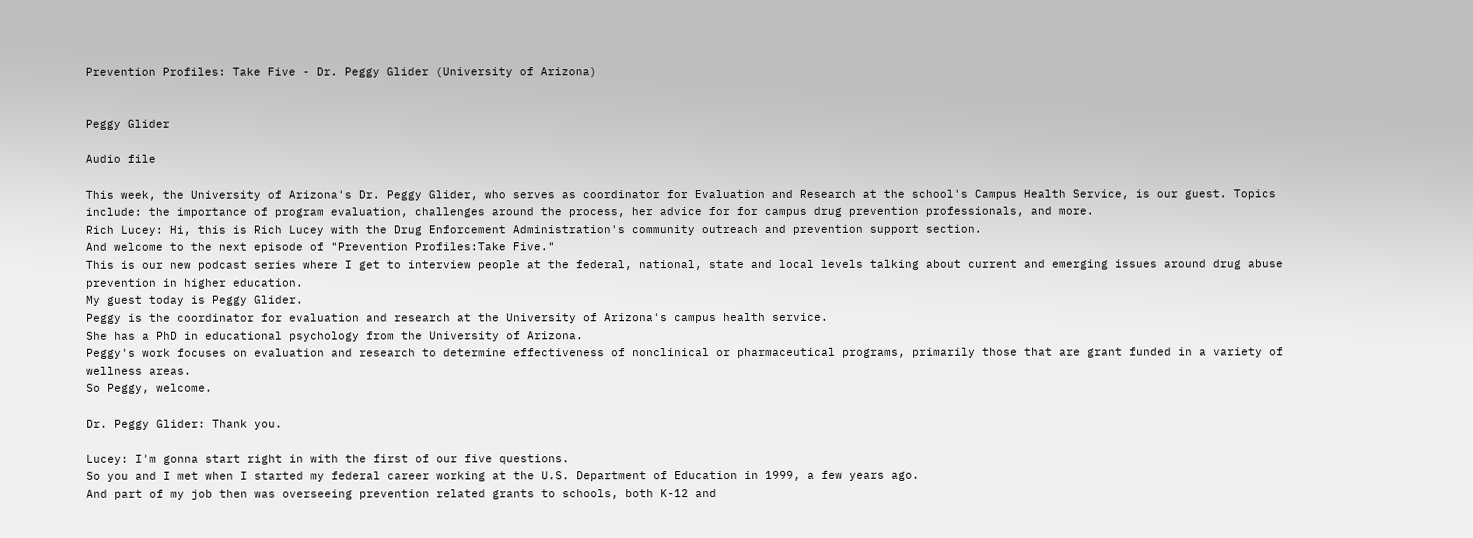Prevention Profiles: Take Five - Dr. Peggy Glider (University of Arizona)


Peggy Glider

Audio file

This week, the University of Arizona's Dr. Peggy Glider, who serves as coordinator for Evaluation and Research at the school's Campus Health Service, is our guest. Topics include: the importance of program evaluation, challenges around the process, her advice for for campus drug prevention professionals, and more.
Rich Lucey: Hi, this is Rich Lucey with the Drug Enforcement Administration's community outreach and prevention support section.
And welcome to the next episode of "Prevention Profiles:Take Five."
This is our new podcast series where I get to interview people at the federal, national, state and local levels talking about current and emerging issues around drug abuse prevention in higher education.
My guest today is Peggy Glider.
Peggy is the coordinator for evaluation and research at the University of Arizona's campus health service.
She has a PhD in educational psychology from the University of Arizona.
Peggy's work focuses on evaluation and research to determine effectiveness of nonclinical or pharmaceutical programs, primarily those that are grant funded in a variety of wellness areas.
So Peggy, welcome.

Dr. Peggy Glider: Thank you.

Lucey: I'm gonna start right in with the first of our five questions.
So you and I met when I started my federal career working at the U.S. Department of Education in 1999, a few years ago.
And part of my job then was overseeing prevention related grants to schools, both K-12 and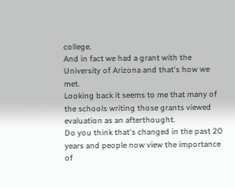college.
And in fact we had a grant with the University of Arizona and that's how we met.
Looking back it seems to me that many of the schools writing those grants viewed evaluation as an afterthought.
Do you think that's changed in the past 20 years and people now view the importance of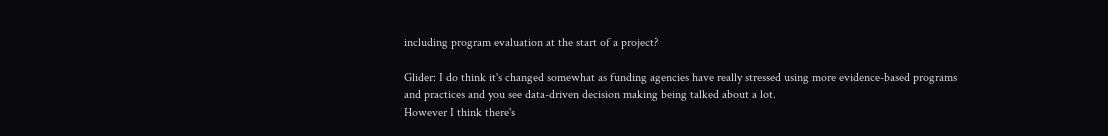including program evaluation at the start of a project?

Glider: I do think it's changed somewhat as funding agencies have really stressed using more evidence-based programs and practices and you see data-driven decision making being talked about a lot.
However I think there's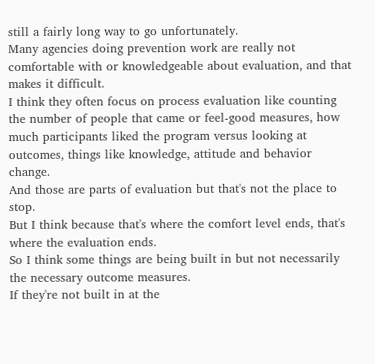still a fairly long way to go unfortunately.
Many agencies doing prevention work are really not comfortable with or knowledgeable about evaluation, and that makes it difficult.
I think they often focus on process evaluation like counting the number of people that came or feel-good measures, how much participants liked the program versus looking at outcomes, things like knowledge, attitude and behavior change.
And those are parts of evaluation but that's not the place to stop.
But I think because that's where the comfort level ends, that's where the evaluation ends.
So I think some things are being built in but not necessarily the necessary outcome measures.
If they're not built in at the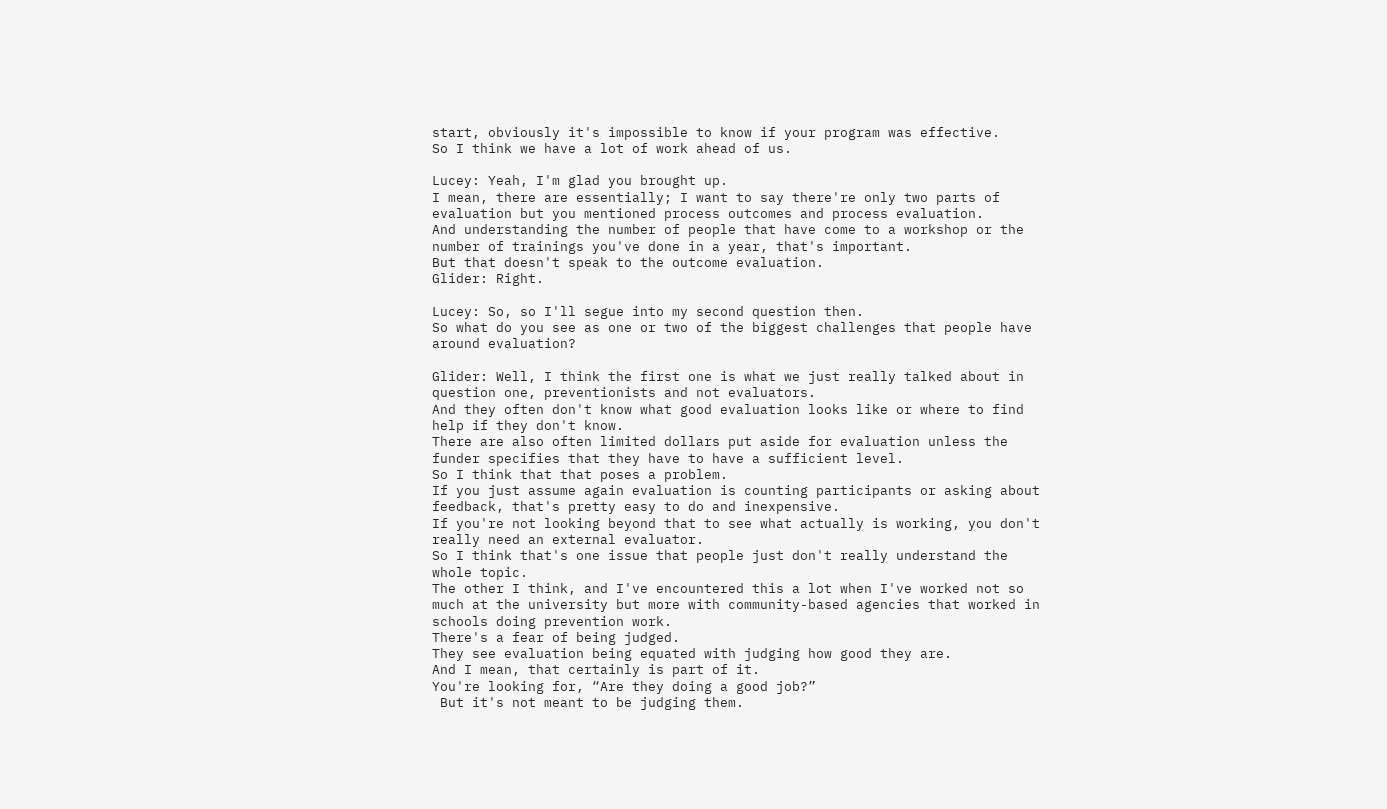start, obviously it's impossible to know if your program was effective.
So I think we have a lot of work ahead of us.

Lucey: Yeah, I'm glad you brought up.
I mean, there are essentially; I want to say there're only two parts of evaluation but you mentioned process outcomes and process evaluation.
And understanding the number of people that have come to a workshop or the number of trainings you've done in a year, that's important.
But that doesn't speak to the outcome evaluation.
Glider: Right.

Lucey: So, so I'll segue into my second question then.
So what do you see as one or two of the biggest challenges that people have around evaluation?

Glider: Well, I think the first one is what we just really talked about in question one, preventionists and not evaluators.
And they often don't know what good evaluation looks like or where to find help if they don't know.
There are also often limited dollars put aside for evaluation unless the funder specifies that they have to have a sufficient level.
So I think that that poses a problem.
If you just assume again evaluation is counting participants or asking about feedback, that's pretty easy to do and inexpensive.
If you're not looking beyond that to see what actually is working, you don't really need an external evaluator.
So I think that's one issue that people just don't really understand the whole topic.
The other I think, and I've encountered this a lot when I've worked not so much at the university but more with community-based agencies that worked in schools doing prevention work.
There's a fear of being judged.
They see evaluation being equated with judging how good they are.
And I mean, that certainly is part of it.
You're looking for, “Are they doing a good job?”
 But it's not meant to be judging them.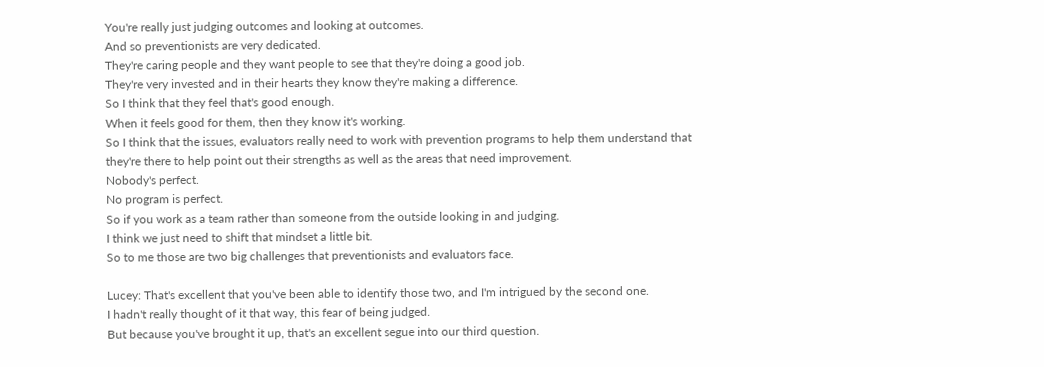You're really just judging outcomes and looking at outcomes.
And so preventionists are very dedicated.
They're caring people and they want people to see that they're doing a good job.
They're very invested and in their hearts they know they're making a difference.
So I think that they feel that's good enough.
When it feels good for them, then they know it's working.
So I think that the issues, evaluators really need to work with prevention programs to help them understand that they're there to help point out their strengths as well as the areas that need improvement.
Nobody's perfect.
No program is perfect.
So if you work as a team rather than someone from the outside looking in and judging.
I think we just need to shift that mindset a little bit.
So to me those are two big challenges that preventionists and evaluators face.

Lucey: That's excellent that you've been able to identify those two, and I'm intrigued by the second one.
I hadn't really thought of it that way, this fear of being judged.
But because you've brought it up, that's an excellent segue into our third question.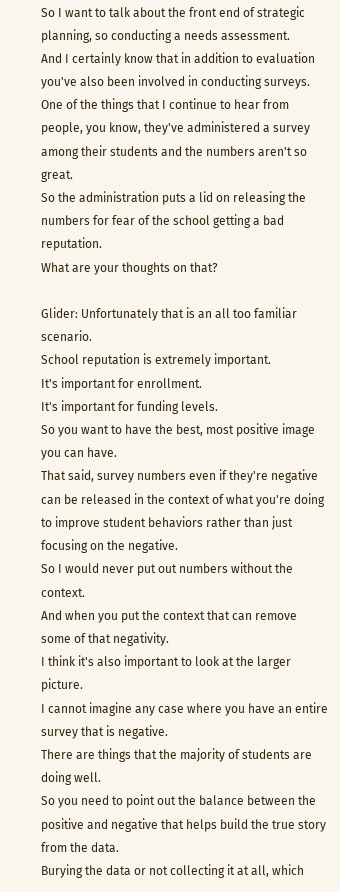So I want to talk about the front end of strategic planning, so conducting a needs assessment.
And I certainly know that in addition to evaluation you've also been involved in conducting surveys.
One of the things that I continue to hear from people, you know, they've administered a survey among their students and the numbers aren't so great.
So the administration puts a lid on releasing the numbers for fear of the school getting a bad reputation.
What are your thoughts on that?

Glider: Unfortunately that is an all too familiar scenario.
School reputation is extremely important.
It's important for enrollment.
It's important for funding levels.
So you want to have the best, most positive image you can have.
That said, survey numbers even if they're negative can be released in the context of what you're doing to improve student behaviors rather than just focusing on the negative.
So I would never put out numbers without the context.
And when you put the context that can remove some of that negativity.
I think it's also important to look at the larger picture.
I cannot imagine any case where you have an entire survey that is negative.
There are things that the majority of students are doing well.
So you need to point out the balance between the positive and negative that helps build the true story from the data.
Burying the data or not collecting it at all, which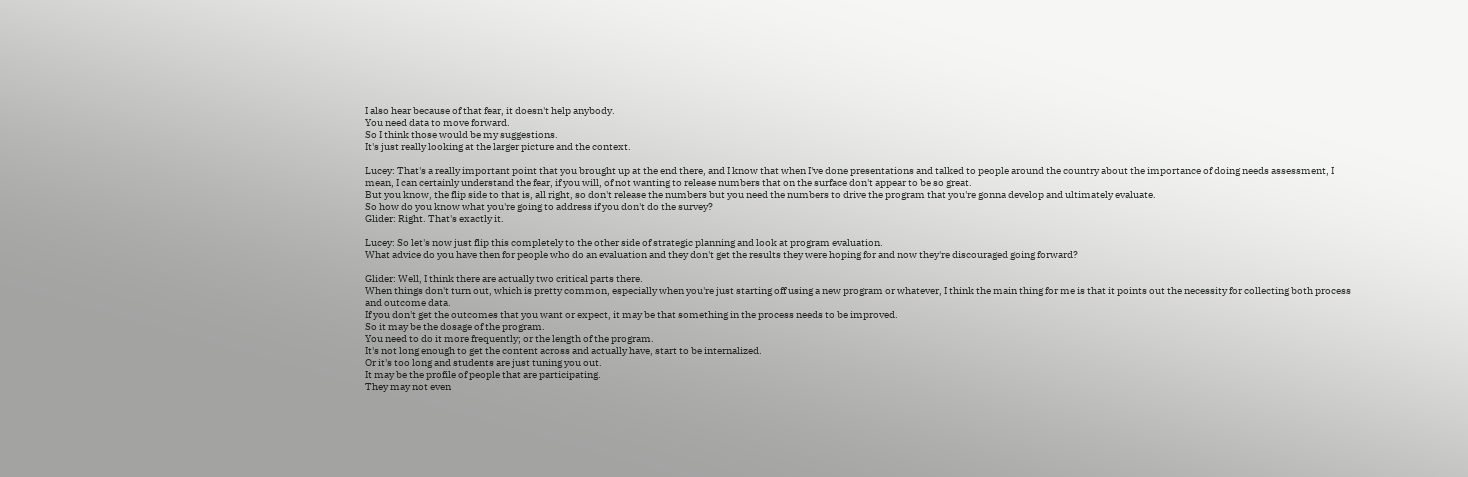I also hear because of that fear, it doesn't help anybody.
You need data to move forward.
So I think those would be my suggestions.
It's just really looking at the larger picture and the context.

Lucey: That's a really important point that you brought up at the end there, and I know that when I've done presentations and talked to people around the country about the importance of doing needs assessment, I mean, I can certainly understand the fear, if you will, of not wanting to release numbers that on the surface don't appear to be so great.
But you know, the flip side to that is, all right, so don't release the numbers but you need the numbers to drive the program that you're gonna develop and ultimately evaluate.
So how do you know what you're going to address if you don't do the survey?
Glider: Right. That's exactly it.

Lucey: So let's now just flip this completely to the other side of strategic planning and look at program evaluation.
What advice do you have then for people who do an evaluation and they don't get the results they were hoping for and now they're discouraged going forward?

Glider: Well, I think there are actually two critical parts there.
When things don't turn out, which is pretty common, especially when you're just starting off using a new program or whatever, I think the main thing for me is that it points out the necessity for collecting both process and outcome data.
If you don't get the outcomes that you want or expect, it may be that something in the process needs to be improved.
So it may be the dosage of the program.
You need to do it more frequently; or the length of the program.
It's not long enough to get the content across and actually have, start to be internalized.
Or it's too long and students are just tuning you out.
It may be the profile of people that are participating.
They may not even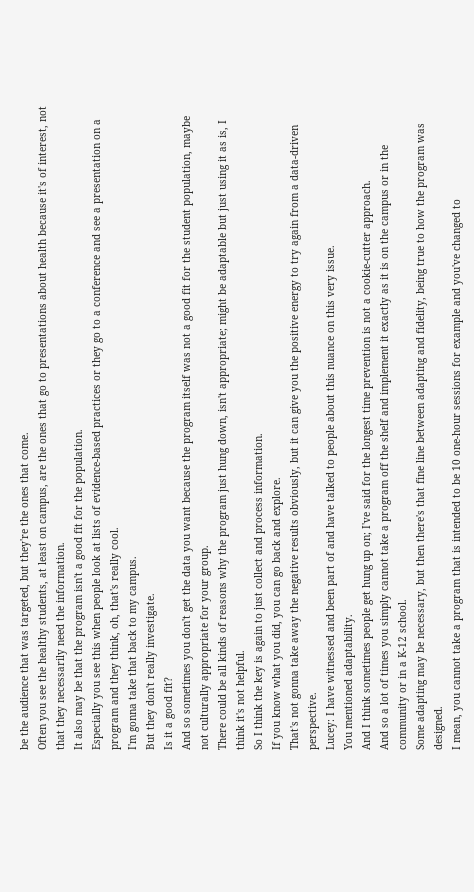be the audience that was targeted, but they're the ones that come.
Often you see the healthy students, at least on campus, are the ones that go to presentations about health because it's of interest, not that they necessarily need the information.
It also may be that the program isn't a good fit for the population.
Especially you see this when people look at lists of evidence-based practices or they go to a conference and see a presentation on a program and they think, oh, that's really cool.
I'm gonna take that back to my campus.
But they don't really investigate.
Is it a good fit?
And so sometimes you don't get the data you want because the program itself was not a good fit for the student population, maybe not culturally appropriate for your group.
There could be all kinds of reasons why the program just hung down, isn't appropriate; might be adaptable but just using it as is, I think it's not helpful.
So I think the key is again to just collect and process information.
If you know what you did, you can go back and explore.
That's not gonna take away the negative results obviously, but it can give you the positive energy to try again from a data-driven perspective.
Lucey: I have witnessed and been part of and have talked to people about this nuance on this very issue.
You mentioned adaptability.
And I think sometimes people get hung up on; I've said for the longest time prevention is not a cookie-cutter approach.
And so a lot of times you simply cannot take a program off the shelf and implement it exactly as it is on the campus or in the community or in a K-12 school.
Some adapting may be necessary, but then there's that fine line between adapting and fidelity, being true to how the program was designed.
I mean, you cannot take a program that is intended to be 10 one-hour sessions for example and you've changed to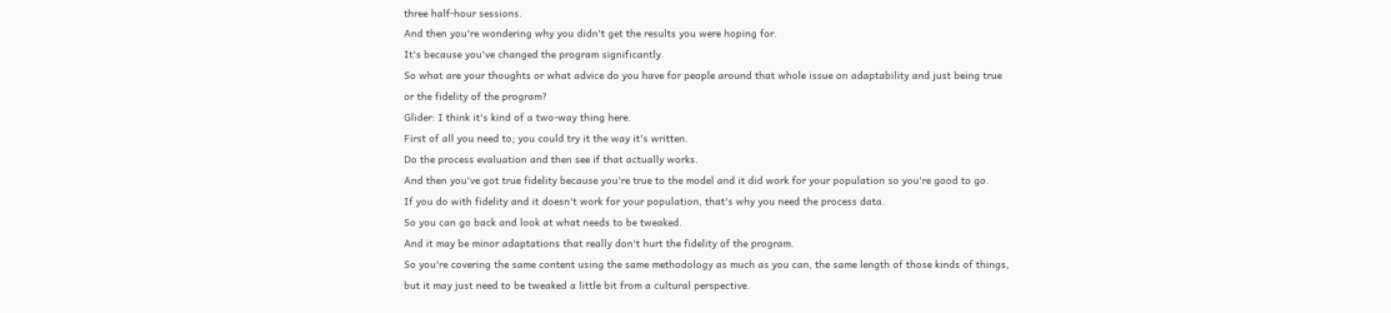three half-hour sessions.
And then you're wondering why you didn't get the results you were hoping for.
It's because you've changed the program significantly.
So what are your thoughts or what advice do you have for people around that whole issue on adaptability and just being true or the fidelity of the program?
Glider: I think it's kind of a two-way thing here.
First of all you need to; you could try it the way it's written.
Do the process evaluation and then see if that actually works.
And then you've got true fidelity because you're true to the model and it did work for your population so you're good to go.
If you do with fidelity and it doesn't work for your population, that's why you need the process data.
So you can go back and look at what needs to be tweaked.
And it may be minor adaptations that really don't hurt the fidelity of the program.
So you're covering the same content using the same methodology as much as you can, the same length of those kinds of things, but it may just need to be tweaked a little bit from a cultural perspective.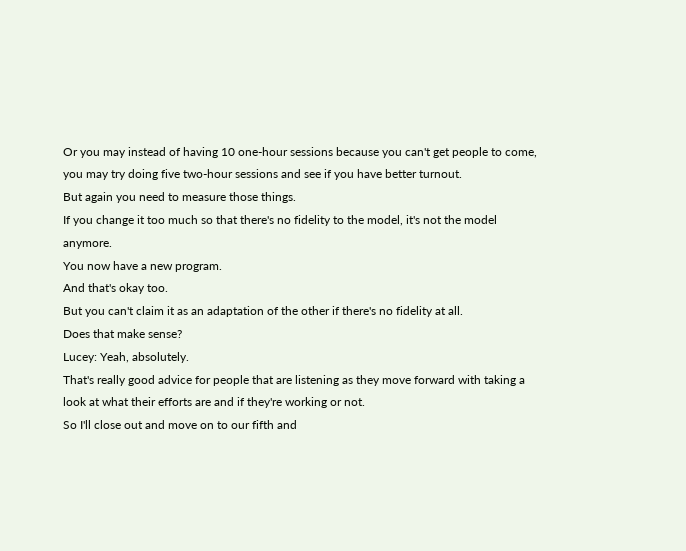Or you may instead of having 10 one-hour sessions because you can't get people to come, you may try doing five two-hour sessions and see if you have better turnout.
But again you need to measure those things.
If you change it too much so that there's no fidelity to the model, it's not the model anymore.
You now have a new program.
And that's okay too.
But you can't claim it as an adaptation of the other if there's no fidelity at all.
Does that make sense?
Lucey: Yeah, absolutely.
That's really good advice for people that are listening as they move forward with taking a look at what their efforts are and if they're working or not.
So I'll close out and move on to our fifth and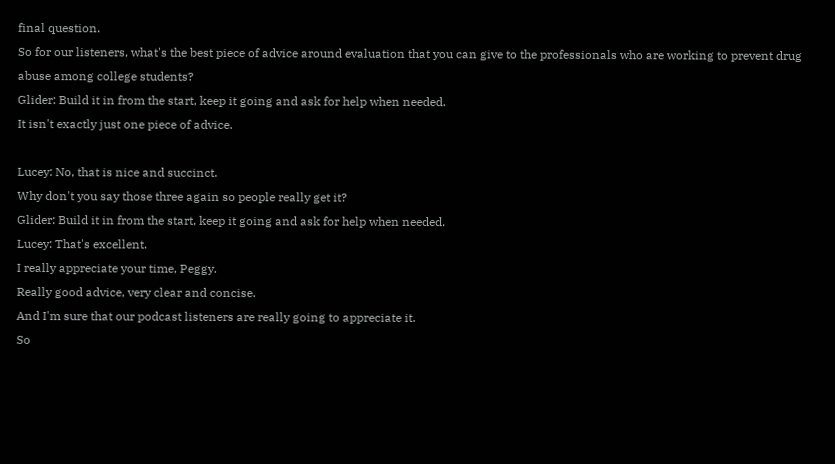final question.
So for our listeners, what's the best piece of advice around evaluation that you can give to the professionals who are working to prevent drug abuse among college students?
Glider: Build it in from the start, keep it going and ask for help when needed.
It isn't exactly just one piece of advice.

Lucey: No, that is nice and succinct.
Why don't you say those three again so people really get it?
Glider: Build it in from the start, keep it going and ask for help when needed.
Lucey: That's excellent.
I really appreciate your time, Peggy.
Really good advice, very clear and concise.
And I'm sure that our podcast listeners are really going to appreciate it.
So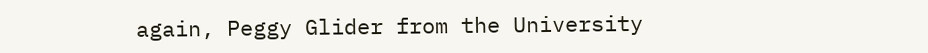again, Peggy Glider from the University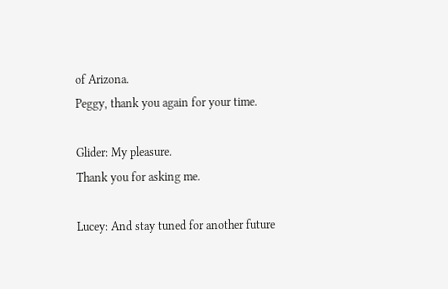of Arizona.
Peggy, thank you again for your time.

Glider: My pleasure.
Thank you for asking me.

Lucey: And stay tuned for another future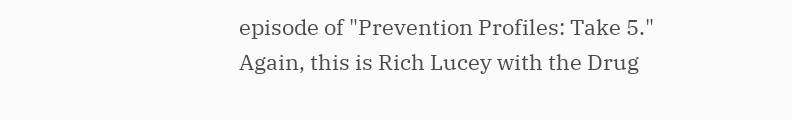episode of "Prevention Profiles: Take 5."
Again, this is Rich Lucey with the Drug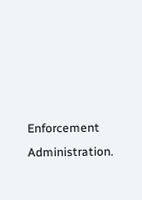Enforcement Administration.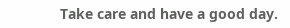Take care and have a good day.